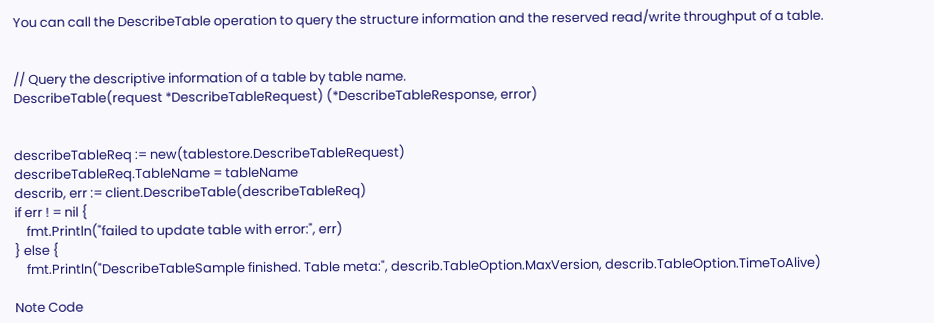You can call the DescribeTable operation to query the structure information and the reserved read/write throughput of a table.


// Query the descriptive information of a table by table name.
DescribeTable(request *DescribeTableRequest) (*DescribeTableResponse, error)


describeTableReq := new(tablestore.DescribeTableRequest)
describeTableReq.TableName = tableName
describ, err := client.DescribeTable(describeTableReq)
if err ! = nil {
    fmt.Println("failed to update table with error:", err)
} else {
    fmt.Println("DescribeTableSample finished. Table meta:", describ.TableOption.MaxVersion, describ.TableOption.TimeToAlive)

Note Code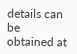details can be obtained at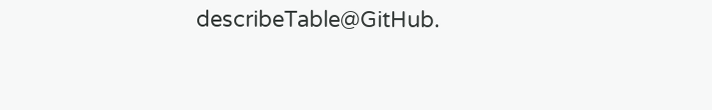describeTable@GitHub.